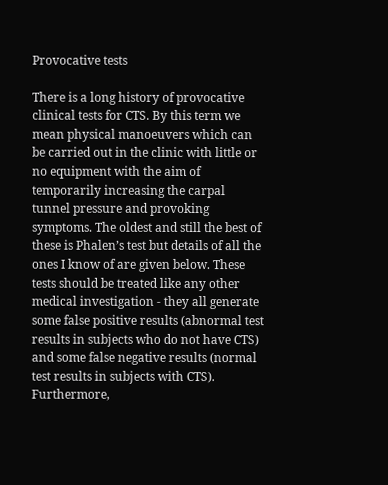Provocative tests

There is a long history of provocative clinical tests for CTS. By this term we mean physical manoeuvers which can be carried out in the clinic with little or no equipment with the aim of temporarily increasing the carpal tunnel pressure and provoking symptoms. The oldest and still the best of these is Phalen’s test but details of all the ones I know of are given below. These tests should be treated like any other medical investigation - they all generate some false positive results (abnormal test results in subjects who do not have CTS) and some false negative results (normal test results in subjects with CTS). Furthermore,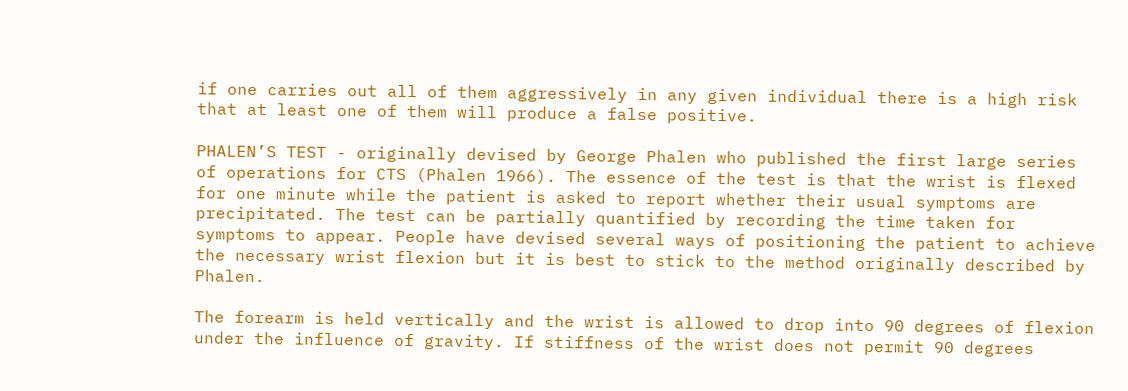if one carries out all of them aggressively in any given individual there is a high risk that at least one of them will produce a false positive.

PHALEN’S TEST - originally devised by George Phalen who published the first large series of operations for CTS (Phalen 1966). The essence of the test is that the wrist is flexed for one minute while the patient is asked to report whether their usual symptoms are precipitated. The test can be partially quantified by recording the time taken for symptoms to appear. People have devised several ways of positioning the patient to achieve the necessary wrist flexion but it is best to stick to the method originally described by Phalen.

The forearm is held vertically and the wrist is allowed to drop into 90 degrees of flexion under the influence of gravity. If stiffness of the wrist does not permit 90 degrees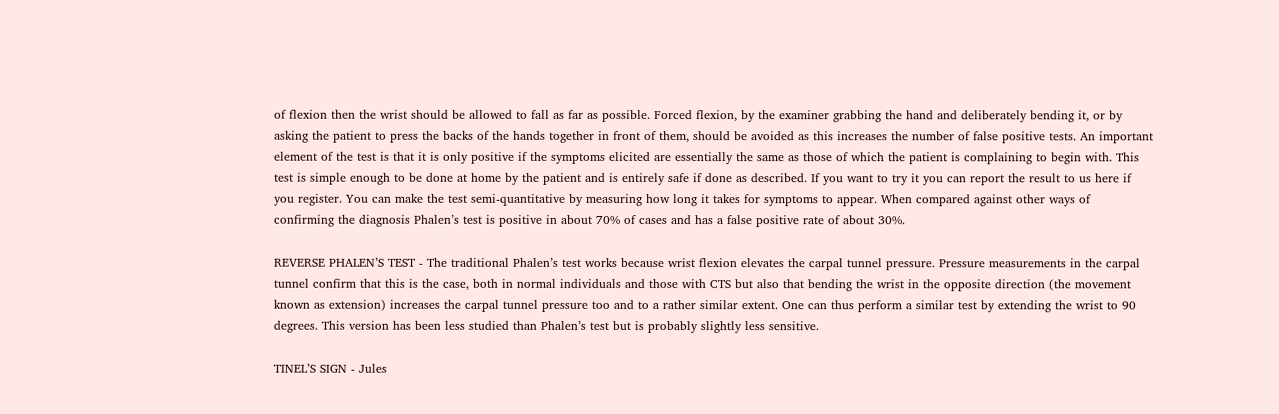of flexion then the wrist should be allowed to fall as far as possible. Forced flexion, by the examiner grabbing the hand and deliberately bending it, or by asking the patient to press the backs of the hands together in front of them, should be avoided as this increases the number of false positive tests. An important element of the test is that it is only positive if the symptoms elicited are essentially the same as those of which the patient is complaining to begin with. This test is simple enough to be done at home by the patient and is entirely safe if done as described. If you want to try it you can report the result to us here if you register. You can make the test semi-quantitative by measuring how long it takes for symptoms to appear. When compared against other ways of confirming the diagnosis Phalen’s test is positive in about 70% of cases and has a false positive rate of about 30%.

REVERSE PHALEN’S TEST - The traditional Phalen’s test works because wrist flexion elevates the carpal tunnel pressure. Pressure measurements in the carpal tunnel confirm that this is the case, both in normal individuals and those with CTS but also that bending the wrist in the opposite direction (the movement known as extension) increases the carpal tunnel pressure too and to a rather similar extent. One can thus perform a similar test by extending the wrist to 90 degrees. This version has been less studied than Phalen’s test but is probably slightly less sensitive.

TINEL’S SIGN - Jules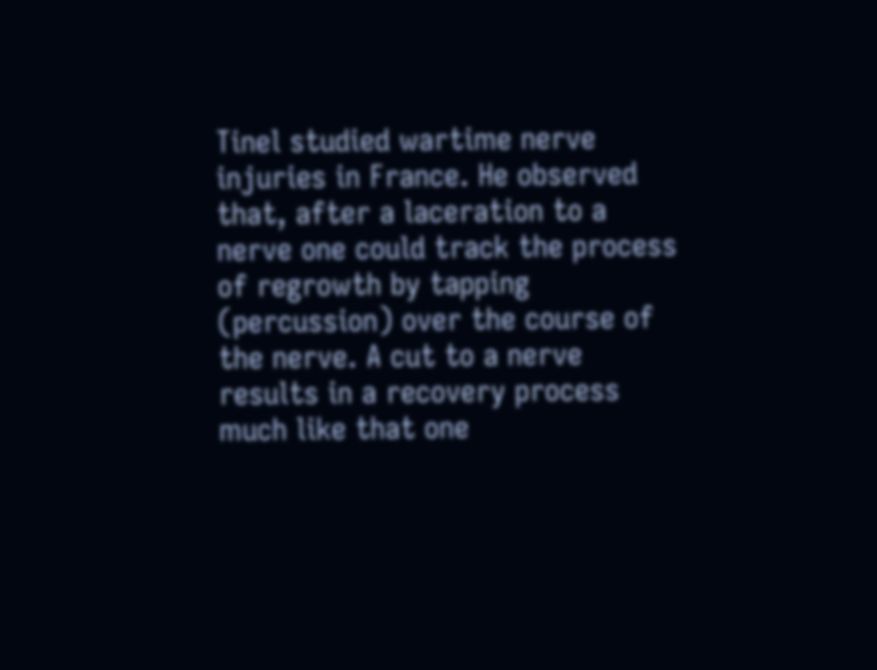Tinel studied wartime nerve injuries in France. He observed that, after a laceration to a nerve one could track the process of regrowth by tapping (percussion) over the course of the nerve. A cut to a nerve results in a recovery process much like that one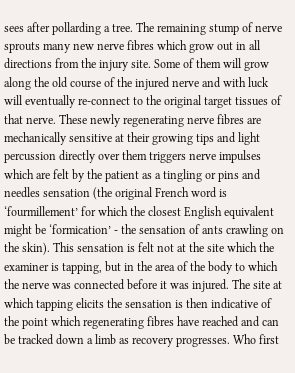sees after pollarding a tree. The remaining stump of nerve sprouts many new nerve fibres which grow out in all directions from the injury site. Some of them will grow along the old course of the injured nerve and with luck will eventually re-connect to the original target tissues of that nerve. These newly regenerating nerve fibres are mechanically sensitive at their growing tips and light percussion directly over them triggers nerve impulses which are felt by the patient as a tingling or pins and needles sensation (the original French word is ‘fourmillement’ for which the closest English equivalent might be ‘formication’ - the sensation of ants crawling on the skin). This sensation is felt not at the site which the examiner is tapping, but in the area of the body to which the nerve was connected before it was injured. The site at which tapping elicits the sensation is then indicative of the point which regenerating fibres have reached and can be tracked down a limb as recovery progresses. Who first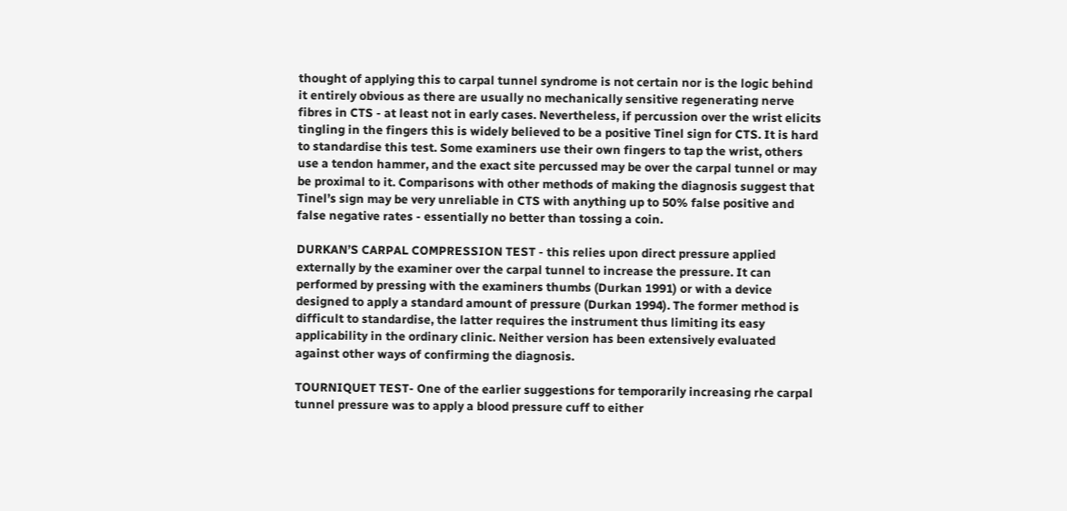thought of applying this to carpal tunnel syndrome is not certain nor is the logic behind it entirely obvious as there are usually no mechanically sensitive regenerating nerve fibres in CTS - at least not in early cases. Nevertheless, if percussion over the wrist elicits tingling in the fingers this is widely believed to be a positive Tinel sign for CTS. It is hard to standardise this test. Some examiners use their own fingers to tap the wrist, others use a tendon hammer, and the exact site percussed may be over the carpal tunnel or may be proximal to it. Comparisons with other methods of making the diagnosis suggest that Tinel’s sign may be very unreliable in CTS with anything up to 50% false positive and false negative rates - essentially no better than tossing a coin.

DURKAN’S CARPAL COMPRESSION TEST - this relies upon direct pressure applied externally by the examiner over the carpal tunnel to increase the pressure. It can performed by pressing with the examiners thumbs (Durkan 1991) or with a device designed to apply a standard amount of pressure (Durkan 1994). The former method is difficult to standardise, the latter requires the instrument thus limiting its easy applicability in the ordinary clinic. Neither version has been extensively evaluated against other ways of confirming the diagnosis.

TOURNIQUET TEST- One of the earlier suggestions for temporarily increasing rhe carpal tunnel pressure was to apply a blood pressure cuff to either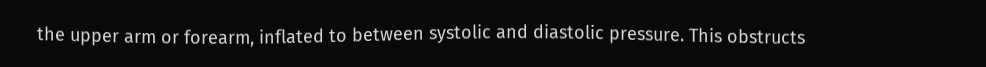the upper arm or forearm, inflated to between systolic and diastolic pressure. This obstructs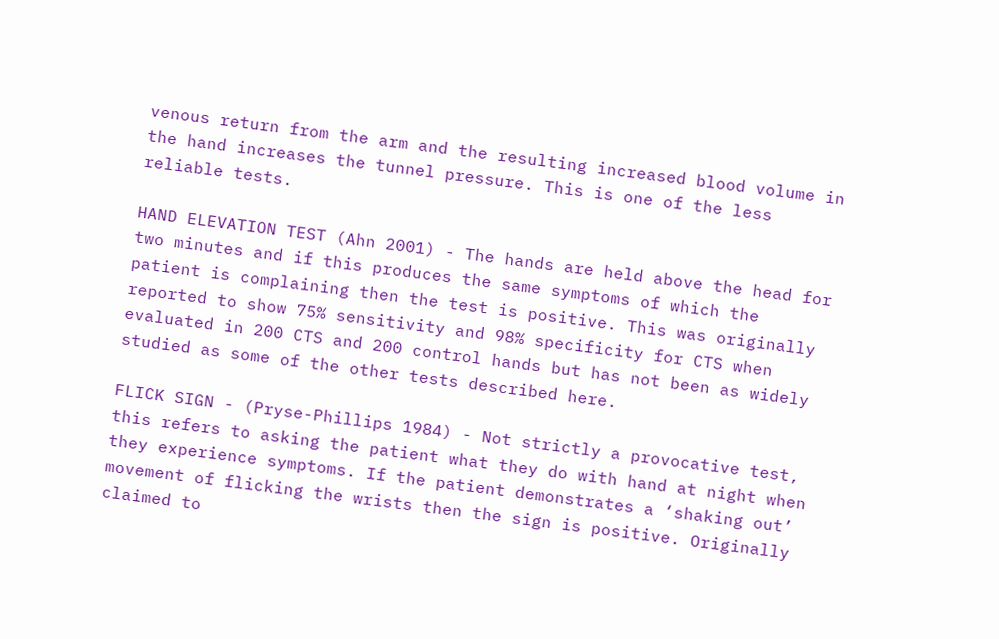venous return from the arm and the resulting increased blood volume in the hand increases the tunnel pressure. This is one of the less reliable tests.

HAND ELEVATION TEST (Ahn 2001) - The hands are held above the head for two minutes and if this produces the same symptoms of which the patient is complaining then the test is positive. This was originally reported to show 75% sensitivity and 98% specificity for CTS when evaluated in 200 CTS and 200 control hands but has not been as widely studied as some of the other tests described here.

FLICK SIGN - (Pryse-Phillips 1984) - Not strictly a provocative test, this refers to asking the patient what they do with hand at night when they experience symptoms. If the patient demonstrates a ‘shaking out’ movement of flicking the wrists then the sign is positive. Originally claimed to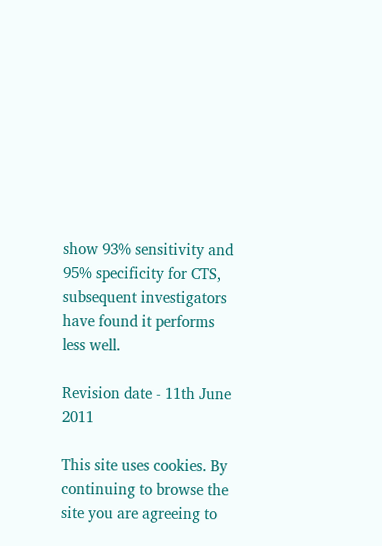show 93% sensitivity and 95% specificity for CTS, subsequent investigators have found it performs less well.

Revision date - 11th June 2011

This site uses cookies. By continuing to browse the site you are agreeing to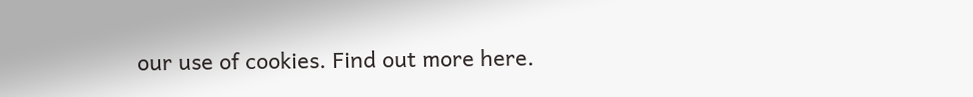our use of cookies. Find out more here.